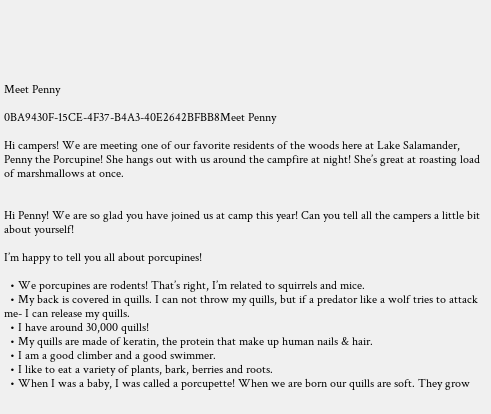Meet Penny

0BA9430F-15CE-4F37-B4A3-40E2642BFBB8Meet Penny

Hi campers! We are meeting one of our favorite residents of the woods here at Lake Salamander, Penny the Porcupine! She hangs out with us around the campfire at night! She’s great at roasting load of marshmallows at once.


Hi Penny! We are so glad you have joined us at camp this year! Can you tell all the campers a little bit about yourself!

I’m happy to tell you all about porcupines!

  • We porcupines are rodents! That’s right, I’m related to squirrels and mice.
  • My back is covered in quills. I can not throw my quills, but if a predator like a wolf tries to attack me- I can release my quills.
  • I have around 30,000 quills!
  • My quills are made of keratin, the protein that make up human nails & hair.
  • I am a good climber and a good swimmer.
  • I like to eat a variety of plants, bark, berries and roots.
  • When I was a baby, I was called a porcupette! When we are born our quills are soft. They grow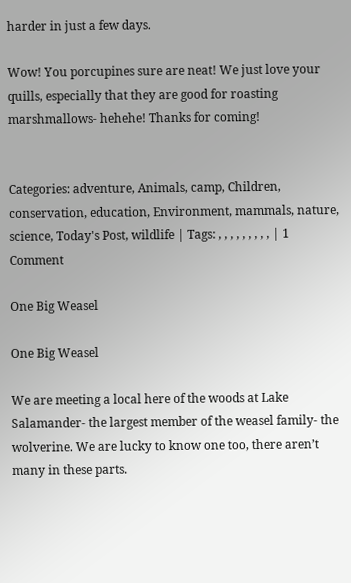harder in just a few days.

Wow! You porcupines sure are neat! We just love your quills, especially that they are good for roasting marshmallows- hehehe! Thanks for coming!


Categories: adventure, Animals, camp, Children, conservation, education, Environment, mammals, nature, science, Today's Post, wildlife | Tags: , , , , , , , , , | 1 Comment

One Big Weasel

One Big Weasel

We are meeting a local here of the woods at Lake Salamander- the largest member of the weasel family- the wolverine. We are lucky to know one too, there aren’t many in these parts.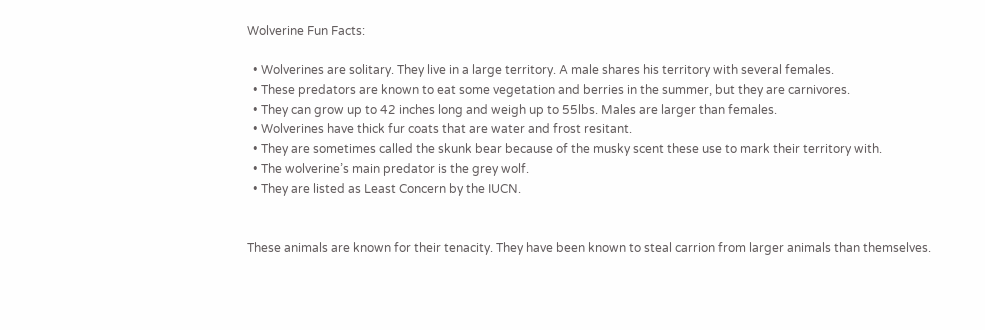Wolverine Fun Facts:

  • Wolverines are solitary. They live in a large territory. A male shares his territory with several females.
  • These predators are known to eat some vegetation and berries in the summer, but they are carnivores.
  • They can grow up to 42 inches long and weigh up to 55lbs. Males are larger than females.
  • Wolverines have thick fur coats that are water and frost resitant.
  • They are sometimes called the skunk bear because of the musky scent these use to mark their territory with.
  • The wolverine’s main predator is the grey wolf.
  • They are listed as Least Concern by the IUCN.


These animals are known for their tenacity. They have been known to steal carrion from larger animals than themselves.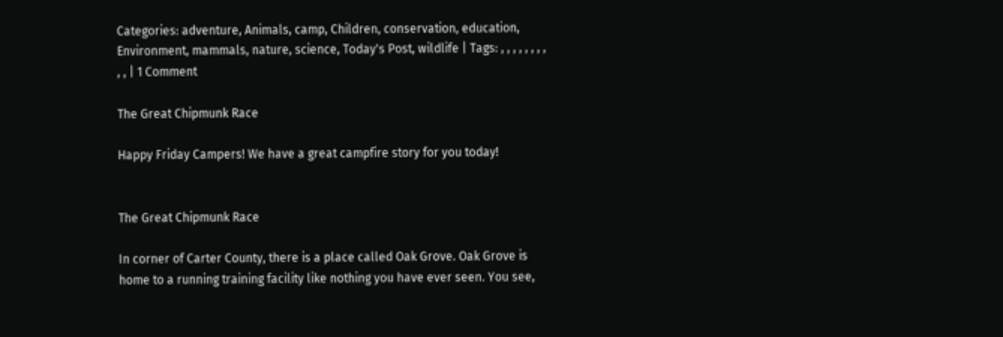Categories: adventure, Animals, camp, Children, conservation, education, Environment, mammals, nature, science, Today's Post, wildlife | Tags: , , , , , , , , , , | 1 Comment

The Great Chipmunk Race

Happy Friday Campers! We have a great campfire story for you today!


The Great Chipmunk Race

In corner of Carter County, there is a place called Oak Grove. Oak Grove is home to a running training facility like nothing you have ever seen. You see,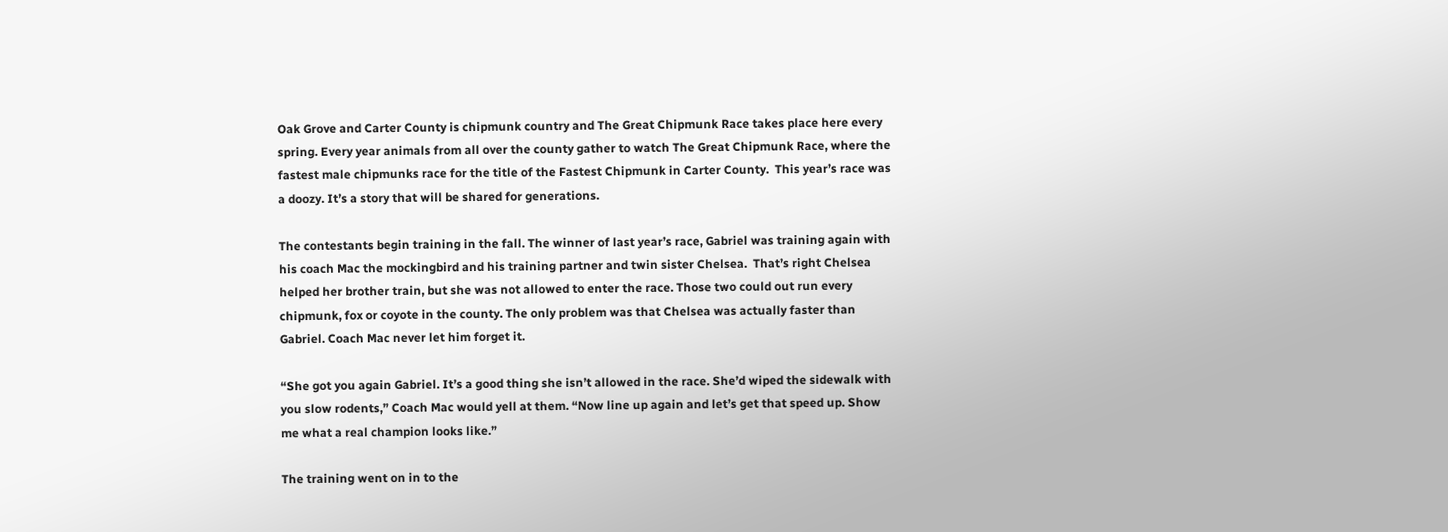Oak Grove and Carter County is chipmunk country and The Great Chipmunk Race takes place here every spring. Every year animals from all over the county gather to watch The Great Chipmunk Race, where the fastest male chipmunks race for the title of the Fastest Chipmunk in Carter County.  This year’s race was a doozy. It’s a story that will be shared for generations.

The contestants begin training in the fall. The winner of last year’s race, Gabriel was training again with his coach Mac the mockingbird and his training partner and twin sister Chelsea.  That’s right Chelsea helped her brother train, but she was not allowed to enter the race. Those two could out run every chipmunk, fox or coyote in the county. The only problem was that Chelsea was actually faster than Gabriel. Coach Mac never let him forget it.

“She got you again Gabriel. It’s a good thing she isn’t allowed in the race. She’d wiped the sidewalk with you slow rodents,” Coach Mac would yell at them. “Now line up again and let’s get that speed up. Show me what a real champion looks like.”

The training went on in to the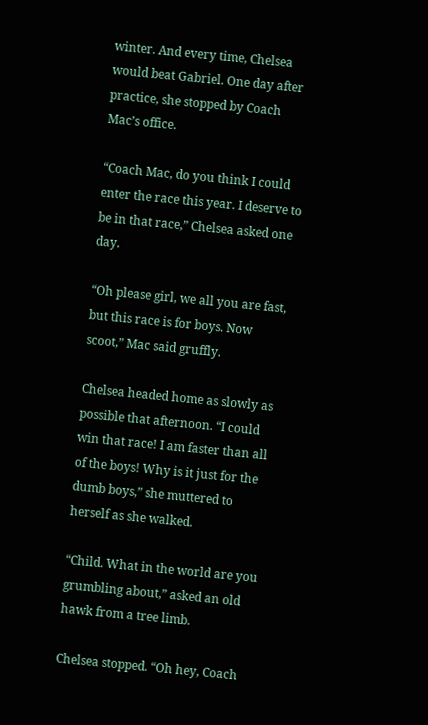winter. And every time, Chelsea would beat Gabriel. One day after practice, she stopped by Coach Mac’s office.

“Coach Mac, do you think I could enter the race this year. I deserve to be in that race,” Chelsea asked one day.

“Oh please girl, we all you are fast, but this race is for boys. Now scoot,” Mac said gruffly.

Chelsea headed home as slowly as possible that afternoon. “I could win that race! I am faster than all of the boys! Why is it just for the dumb boys,” she muttered to herself as she walked.

“Child. What in the world are you grumbling about,” asked an old hawk from a tree limb.

Chelsea stopped. “Oh hey, Coach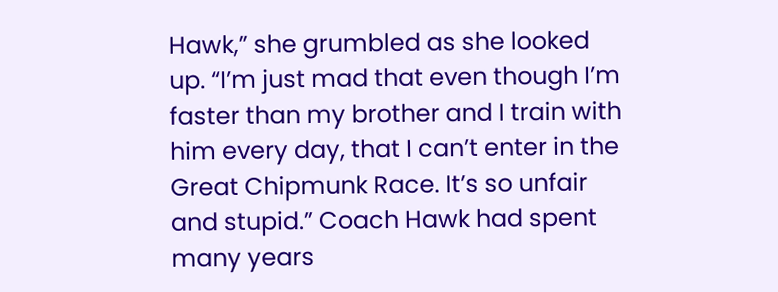Hawk,” she grumbled as she looked up. “I’m just mad that even though I’m faster than my brother and I train with him every day, that I can’t enter in the Great Chipmunk Race. It’s so unfair and stupid.” Coach Hawk had spent many years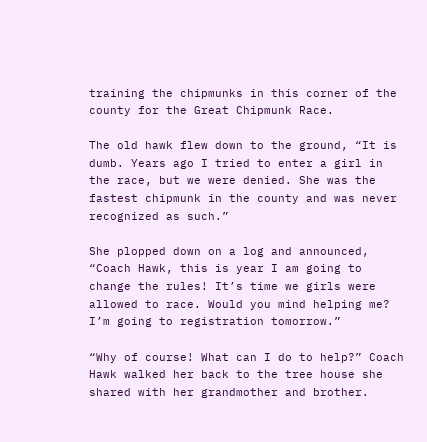training the chipmunks in this corner of the county for the Great Chipmunk Race.

The old hawk flew down to the ground, “It is dumb. Years ago I tried to enter a girl in the race, but we were denied. She was the fastest chipmunk in the county and was never recognized as such.”

She plopped down on a log and announced, “Coach Hawk, this is year I am going to change the rules! It’s time we girls were allowed to race. Would you mind helping me? I’m going to registration tomorrow.”

“Why of course! What can I do to help?” Coach Hawk walked her back to the tree house she shared with her grandmother and brother.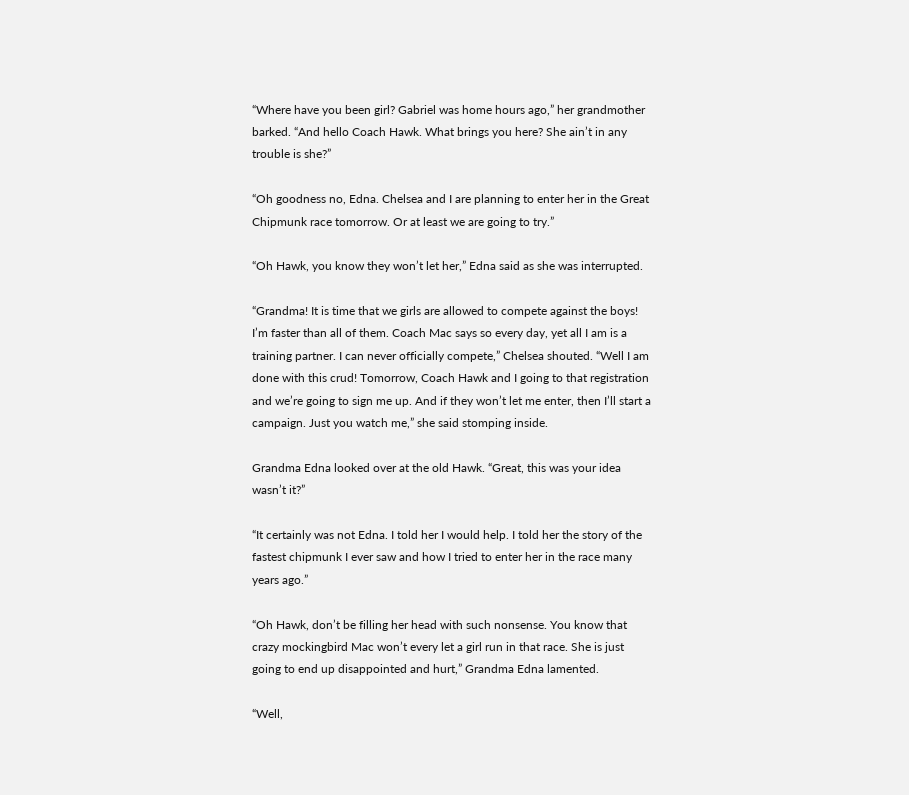“Where have you been girl? Gabriel was home hours ago,” her grandmother barked. “And hello Coach Hawk. What brings you here? She ain’t in any trouble is she?”

“Oh goodness no, Edna. Chelsea and I are planning to enter her in the Great Chipmunk race tomorrow. Or at least we are going to try.”

“Oh Hawk, you know they won’t let her,” Edna said as she was interrupted.

“Grandma! It is time that we girls are allowed to compete against the boys! I’m faster than all of them. Coach Mac says so every day, yet all I am is a training partner. I can never officially compete,” Chelsea shouted. “Well I am done with this crud! Tomorrow, Coach Hawk and I going to that registration and we’re going to sign me up. And if they won’t let me enter, then I’ll start a campaign. Just you watch me,” she said stomping inside.

Grandma Edna looked over at the old Hawk. “Great, this was your idea wasn’t it?”

“It certainly was not Edna. I told her I would help. I told her the story of the fastest chipmunk I ever saw and how I tried to enter her in the race many years ago.”

“Oh Hawk, don’t be filling her head with such nonsense. You know that crazy mockingbird Mac won’t every let a girl run in that race. She is just going to end up disappointed and hurt,” Grandma Edna lamented.

“Well,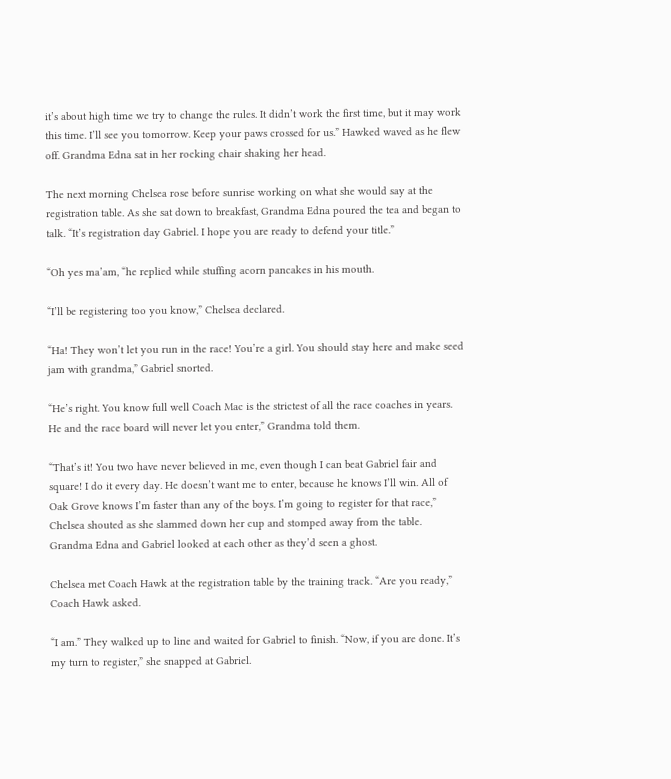it’s about high time we try to change the rules. It didn’t work the first time, but it may work this time. I’ll see you tomorrow. Keep your paws crossed for us.” Hawked waved as he flew off. Grandma Edna sat in her rocking chair shaking her head.

The next morning Chelsea rose before sunrise working on what she would say at the registration table. As she sat down to breakfast, Grandma Edna poured the tea and began to talk. “It’s registration day Gabriel. I hope you are ready to defend your title.”

“Oh yes ma’am, “he replied while stuffing acorn pancakes in his mouth.

“I’ll be registering too you know,” Chelsea declared.

“Ha! They won’t let you run in the race! You’re a girl. You should stay here and make seed jam with grandma,” Gabriel snorted.

“He’s right. You know full well Coach Mac is the strictest of all the race coaches in years. He and the race board will never let you enter,” Grandma told them.

“That’s it! You two have never believed in me, even though I can beat Gabriel fair and square! I do it every day. He doesn’t want me to enter, because he knows I’ll win. All of Oak Grove knows I’m faster than any of the boys. I’m going to register for that race,” Chelsea shouted as she slammed down her cup and stomped away from the table. Grandma Edna and Gabriel looked at each other as they’d seen a ghost.

Chelsea met Coach Hawk at the registration table by the training track. “Are you ready,” Coach Hawk asked.

“I am.” They walked up to line and waited for Gabriel to finish. “Now, if you are done. It’s my turn to register,” she snapped at Gabriel.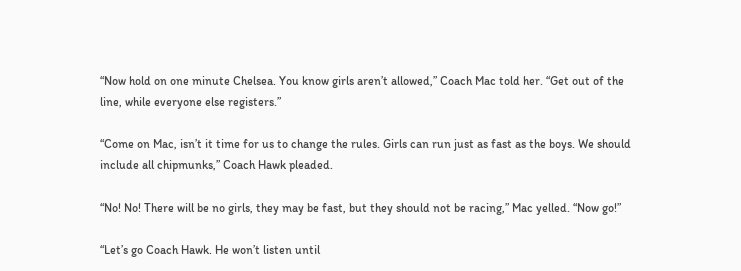“Now hold on one minute Chelsea. You know girls aren’t allowed,” Coach Mac told her. “Get out of the line, while everyone else registers.”

“Come on Mac, isn’t it time for us to change the rules. Girls can run just as fast as the boys. We should include all chipmunks,” Coach Hawk pleaded.

“No! No! There will be no girls, they may be fast, but they should not be racing,” Mac yelled. “Now go!”

“Let’s go Coach Hawk. He won’t listen until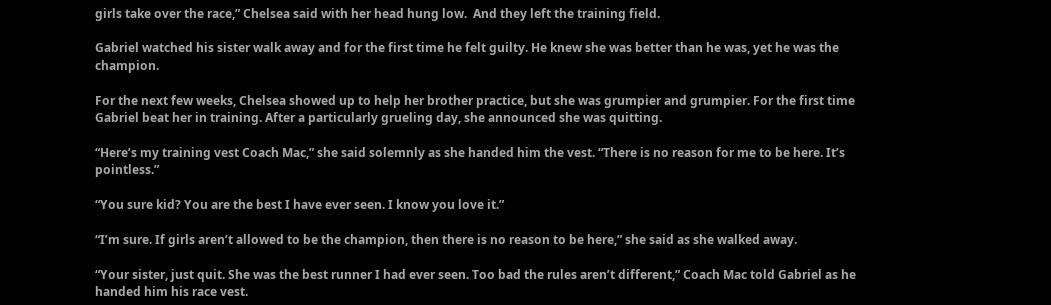girls take over the race,” Chelsea said with her head hung low.  And they left the training field.

Gabriel watched his sister walk away and for the first time he felt guilty. He knew she was better than he was, yet he was the champion.

For the next few weeks, Chelsea showed up to help her brother practice, but she was grumpier and grumpier. For the first time Gabriel beat her in training. After a particularly grueling day, she announced she was quitting.

“Here’s my training vest Coach Mac,” she said solemnly as she handed him the vest. “There is no reason for me to be here. It’s pointless.”

“You sure kid? You are the best I have ever seen. I know you love it.”

“I’m sure. If girls aren’t allowed to be the champion, then there is no reason to be here,” she said as she walked away.

“Your sister, just quit. She was the best runner I had ever seen. Too bad the rules aren’t different,” Coach Mac told Gabriel as he handed him his race vest.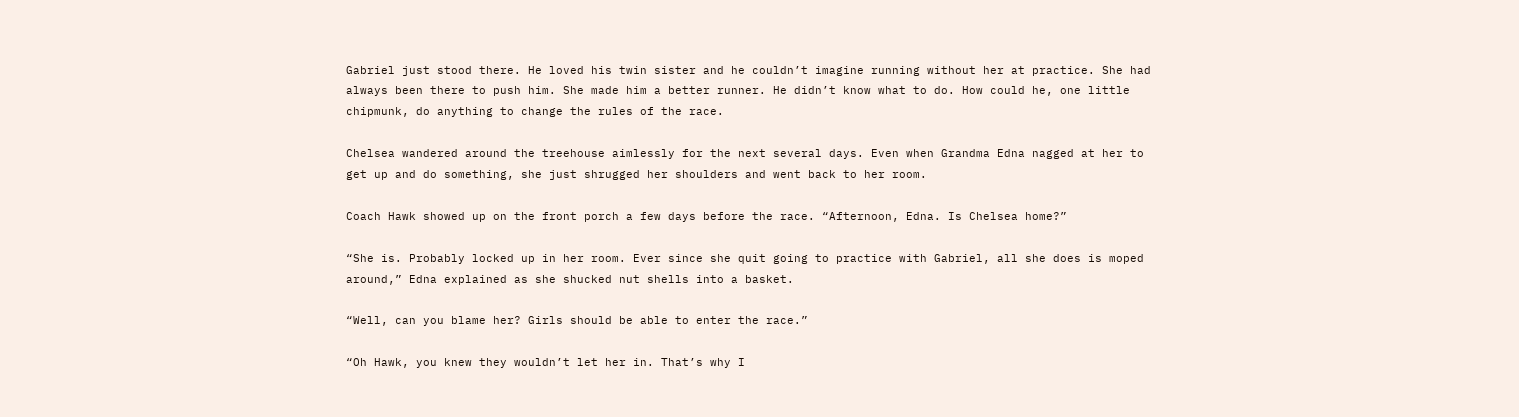Gabriel just stood there. He loved his twin sister and he couldn’t imagine running without her at practice. She had always been there to push him. She made him a better runner. He didn’t know what to do. How could he, one little chipmunk, do anything to change the rules of the race.

Chelsea wandered around the treehouse aimlessly for the next several days. Even when Grandma Edna nagged at her to get up and do something, she just shrugged her shoulders and went back to her room.

Coach Hawk showed up on the front porch a few days before the race. “Afternoon, Edna. Is Chelsea home?”

“She is. Probably locked up in her room. Ever since she quit going to practice with Gabriel, all she does is moped around,” Edna explained as she shucked nut shells into a basket.

“Well, can you blame her? Girls should be able to enter the race.”

“Oh Hawk, you knew they wouldn’t let her in. That’s why I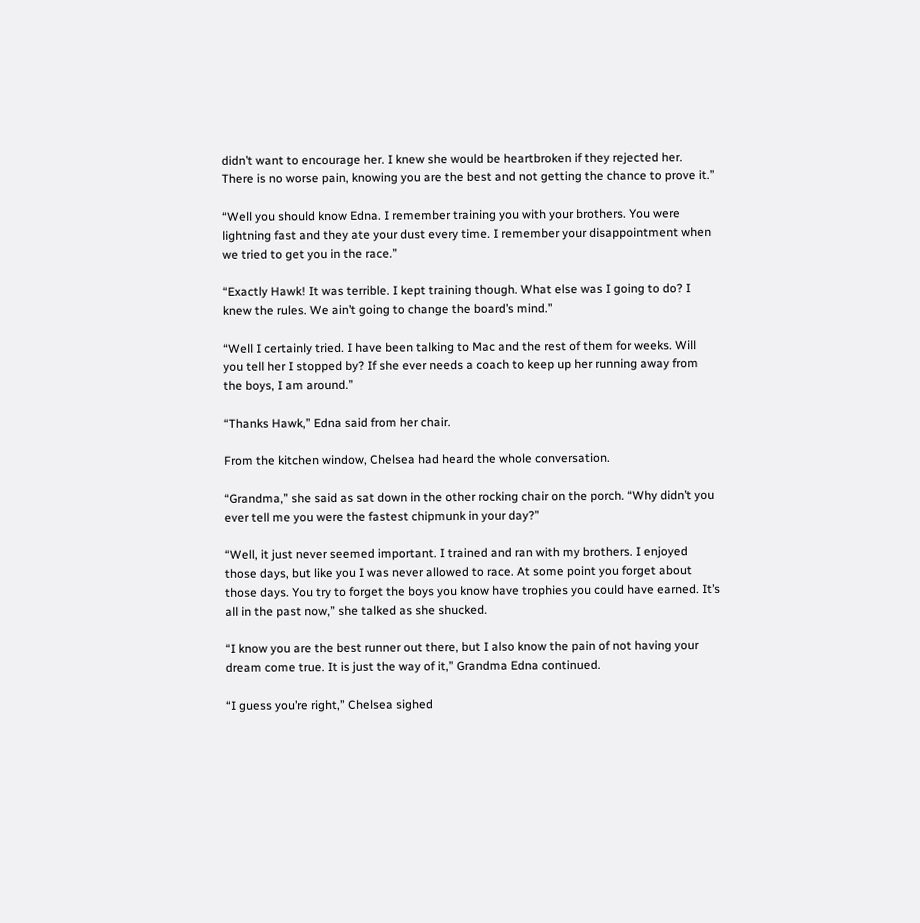didn’t want to encourage her. I knew she would be heartbroken if they rejected her. There is no worse pain, knowing you are the best and not getting the chance to prove it.”

“Well you should know Edna. I remember training you with your brothers. You were lightning fast and they ate your dust every time. I remember your disappointment when we tried to get you in the race.”

“Exactly Hawk! It was terrible. I kept training though. What else was I going to do? I knew the rules. We ain’t going to change the board’s mind.”

“Well I certainly tried. I have been talking to Mac and the rest of them for weeks. Will you tell her I stopped by? If she ever needs a coach to keep up her running away from the boys, I am around.”

“Thanks Hawk,” Edna said from her chair.

From the kitchen window, Chelsea had heard the whole conversation.

“Grandma,” she said as sat down in the other rocking chair on the porch. “Why didn’t you ever tell me you were the fastest chipmunk in your day?”

“Well, it just never seemed important. I trained and ran with my brothers. I enjoyed those days, but like you I was never allowed to race. At some point you forget about those days. You try to forget the boys you know have trophies you could have earned. It’s all in the past now,” she talked as she shucked.

“I know you are the best runner out there, but I also know the pain of not having your dream come true. It is just the way of it,” Grandma Edna continued.

“I guess you’re right,” Chelsea sighed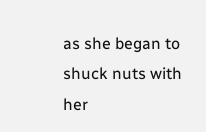as she began to shuck nuts with her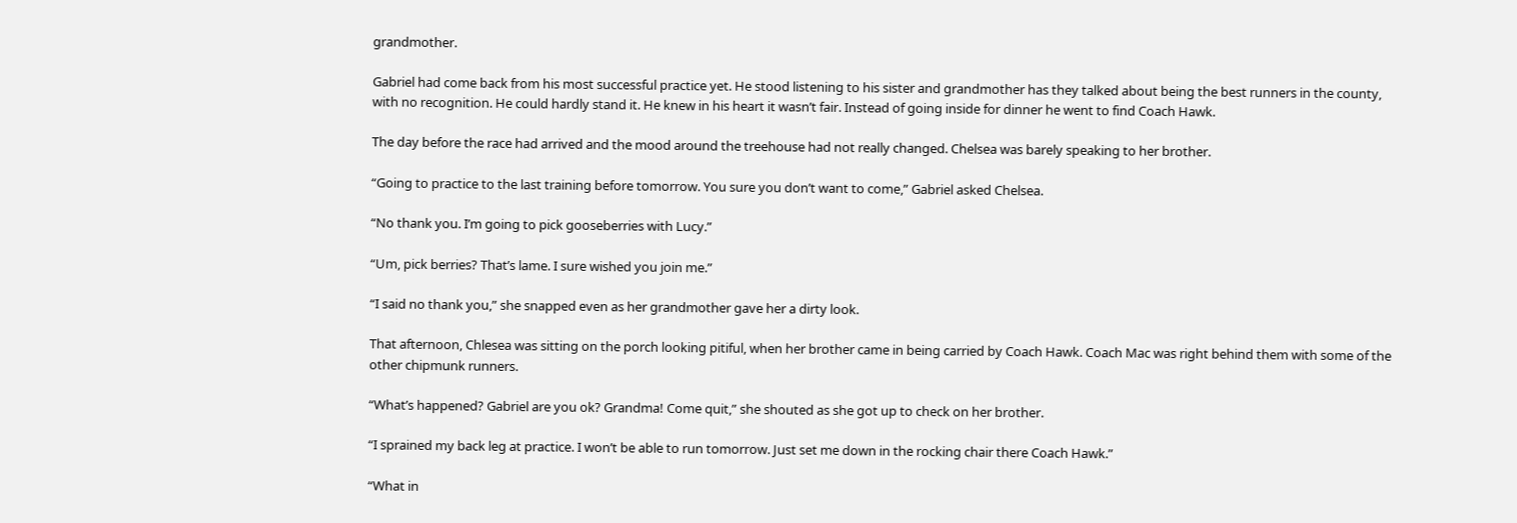grandmother.

Gabriel had come back from his most successful practice yet. He stood listening to his sister and grandmother has they talked about being the best runners in the county, with no recognition. He could hardly stand it. He knew in his heart it wasn’t fair. Instead of going inside for dinner he went to find Coach Hawk.

The day before the race had arrived and the mood around the treehouse had not really changed. Chelsea was barely speaking to her brother.

“Going to practice to the last training before tomorrow. You sure you don’t want to come,” Gabriel asked Chelsea.

“No thank you. I’m going to pick gooseberries with Lucy.”

“Um, pick berries? That’s lame. I sure wished you join me.”

“I said no thank you,” she snapped even as her grandmother gave her a dirty look.

That afternoon, Chlesea was sitting on the porch looking pitiful, when her brother came in being carried by Coach Hawk. Coach Mac was right behind them with some of the other chipmunk runners.

“What’s happened? Gabriel are you ok? Grandma! Come quit,” she shouted as she got up to check on her brother.

“I sprained my back leg at practice. I won’t be able to run tomorrow. Just set me down in the rocking chair there Coach Hawk.”

“What in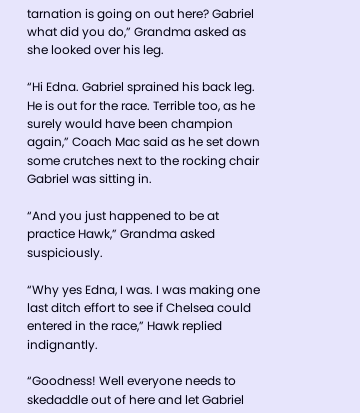tarnation is going on out here? Gabriel what did you do,” Grandma asked as she looked over his leg.

“Hi Edna. Gabriel sprained his back leg. He is out for the race. Terrible too, as he surely would have been champion again,” Coach Mac said as he set down some crutches next to the rocking chair Gabriel was sitting in.

“And you just happened to be at practice Hawk,” Grandma asked suspiciously.

“Why yes Edna, I was. I was making one last ditch effort to see if Chelsea could entered in the race,” Hawk replied indignantly.

“Goodness! Well everyone needs to skedaddle out of here and let Gabriel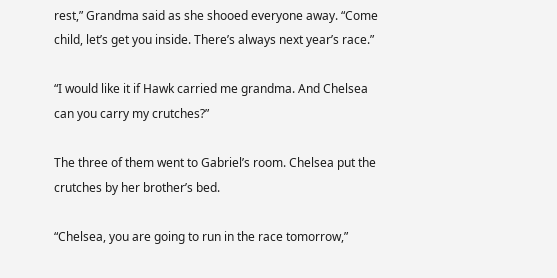rest,” Grandma said as she shooed everyone away. “Come child, let’s get you inside. There’s always next year’s race.”

“I would like it if Hawk carried me grandma. And Chelsea can you carry my crutches?”

The three of them went to Gabriel’s room. Chelsea put the crutches by her brother’s bed.

“Chelsea, you are going to run in the race tomorrow,”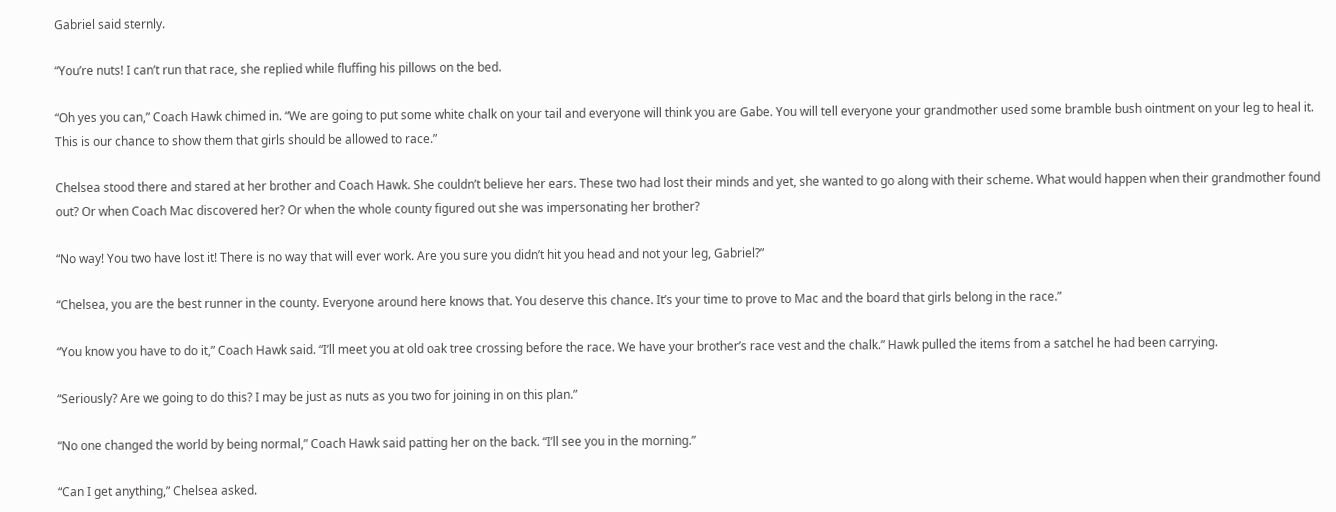Gabriel said sternly.

“You’re nuts! I can’t run that race, she replied while fluffing his pillows on the bed.

“Oh yes you can,” Coach Hawk chimed in. “We are going to put some white chalk on your tail and everyone will think you are Gabe. You will tell everyone your grandmother used some bramble bush ointment on your leg to heal it. This is our chance to show them that girls should be allowed to race.”

Chelsea stood there and stared at her brother and Coach Hawk. She couldn’t believe her ears. These two had lost their minds and yet, she wanted to go along with their scheme. What would happen when their grandmother found out? Or when Coach Mac discovered her? Or when the whole county figured out she was impersonating her brother?

“No way! You two have lost it! There is no way that will ever work. Are you sure you didn’t hit you head and not your leg, Gabriel?”

“Chelsea, you are the best runner in the county. Everyone around here knows that. You deserve this chance. It’s your time to prove to Mac and the board that girls belong in the race.”

“You know you have to do it,” Coach Hawk said. “I’ll meet you at old oak tree crossing before the race. We have your brother’s race vest and the chalk.” Hawk pulled the items from a satchel he had been carrying.

“Seriously? Are we going to do this? I may be just as nuts as you two for joining in on this plan.”

“No one changed the world by being normal,” Coach Hawk said patting her on the back. “I’ll see you in the morning.”

“Can I get anything,” Chelsea asked.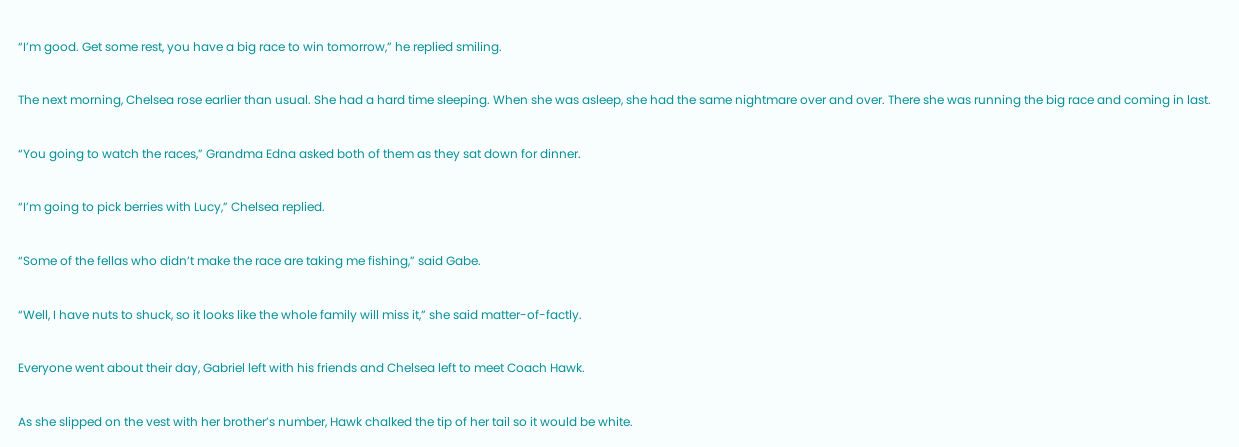“I’m good. Get some rest, you have a big race to win tomorrow,” he replied smiling.

The next morning, Chelsea rose earlier than usual. She had a hard time sleeping. When she was asleep, she had the same nightmare over and over. There she was running the big race and coming in last.

“You going to watch the races,” Grandma Edna asked both of them as they sat down for dinner.

“I’m going to pick berries with Lucy,” Chelsea replied.

“Some of the fellas who didn’t make the race are taking me fishing,” said Gabe.

“Well, I have nuts to shuck, so it looks like the whole family will miss it,” she said matter-of-factly.

Everyone went about their day, Gabriel left with his friends and Chelsea left to meet Coach Hawk.

As she slipped on the vest with her brother’s number, Hawk chalked the tip of her tail so it would be white.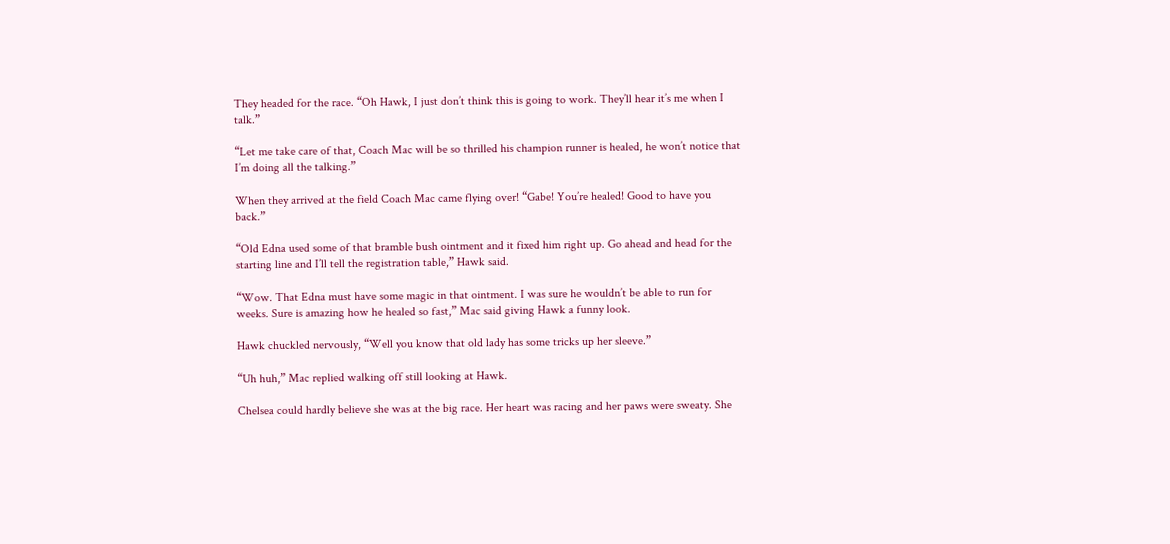They headed for the race. “Oh Hawk, I just don’t think this is going to work. They’ll hear it’s me when I talk.”

“Let me take care of that, Coach Mac will be so thrilled his champion runner is healed, he won’t notice that I’m doing all the talking.”

When they arrived at the field Coach Mac came flying over! “Gabe! You’re healed! Good to have you back.”

“Old Edna used some of that bramble bush ointment and it fixed him right up. Go ahead and head for the starting line and I’ll tell the registration table,” Hawk said.

“Wow. That Edna must have some magic in that ointment. I was sure he wouldn’t be able to run for weeks. Sure is amazing how he healed so fast,” Mac said giving Hawk a funny look.

Hawk chuckled nervously, “Well you know that old lady has some tricks up her sleeve.”

“Uh huh,” Mac replied walking off still looking at Hawk.

Chelsea could hardly believe she was at the big race. Her heart was racing and her paws were sweaty. She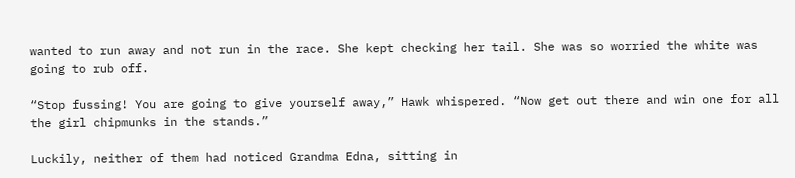wanted to run away and not run in the race. She kept checking her tail. She was so worried the white was going to rub off.

“Stop fussing! You are going to give yourself away,” Hawk whispered. “Now get out there and win one for all the girl chipmunks in the stands.”

Luckily, neither of them had noticed Grandma Edna, sitting in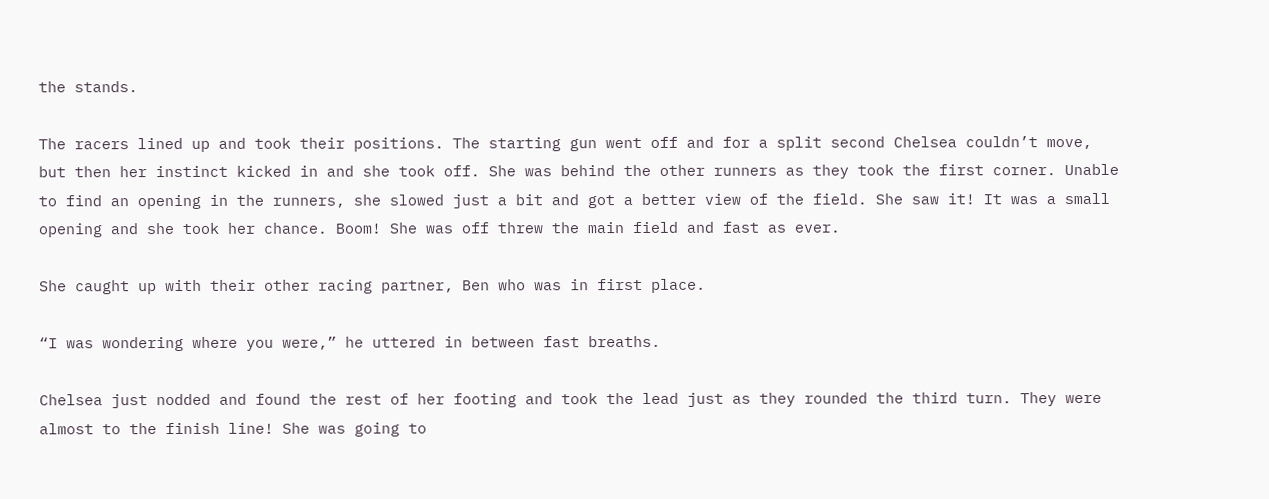the stands.

The racers lined up and took their positions. The starting gun went off and for a split second Chelsea couldn’t move, but then her instinct kicked in and she took off. She was behind the other runners as they took the first corner. Unable to find an opening in the runners, she slowed just a bit and got a better view of the field. She saw it! It was a small opening and she took her chance. Boom! She was off threw the main field and fast as ever.

She caught up with their other racing partner, Ben who was in first place.

“I was wondering where you were,” he uttered in between fast breaths.

Chelsea just nodded and found the rest of her footing and took the lead just as they rounded the third turn. They were almost to the finish line! She was going to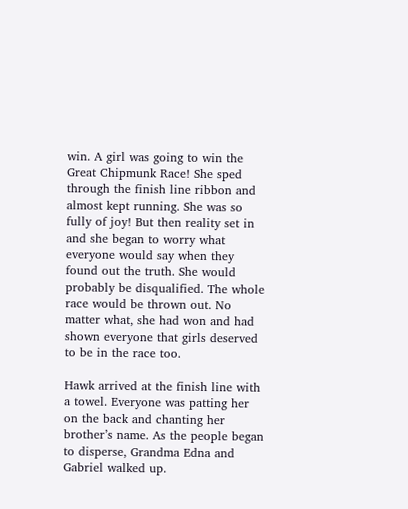win. A girl was going to win the Great Chipmunk Race! She sped through the finish line ribbon and almost kept running. She was so fully of joy! But then reality set in and she began to worry what everyone would say when they found out the truth. She would probably be disqualified. The whole race would be thrown out. No matter what, she had won and had shown everyone that girls deserved to be in the race too.

Hawk arrived at the finish line with a towel. Everyone was patting her on the back and chanting her brother’s name. As the people began to disperse, Grandma Edna and Gabriel walked up.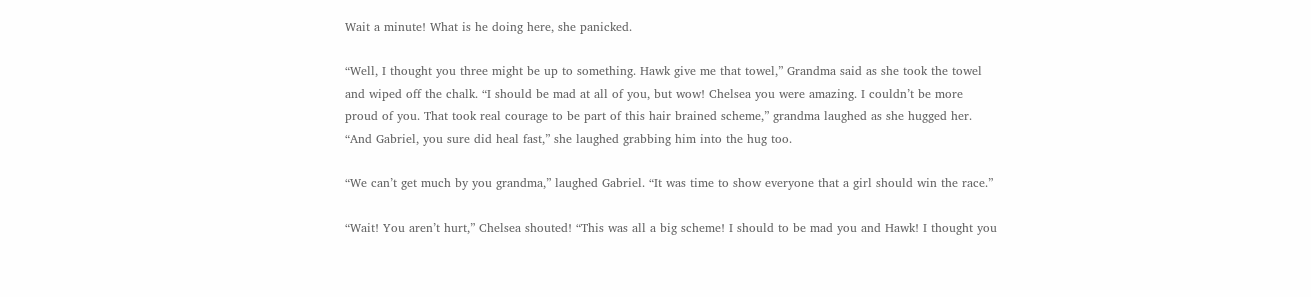Wait a minute! What is he doing here, she panicked.

“Well, I thought you three might be up to something. Hawk give me that towel,” Grandma said as she took the towel and wiped off the chalk. “I should be mad at all of you, but wow! Chelsea you were amazing. I couldn’t be more proud of you. That took real courage to be part of this hair brained scheme,” grandma laughed as she hugged her. “And Gabriel, you sure did heal fast,” she laughed grabbing him into the hug too.

“We can’t get much by you grandma,” laughed Gabriel. “It was time to show everyone that a girl should win the race.”

“Wait! You aren’t hurt,” Chelsea shouted! “This was all a big scheme! I should to be mad you and Hawk! I thought you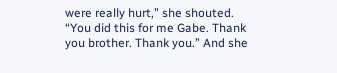were really hurt,” she shouted. “You did this for me Gabe. Thank you brother. Thank you.” And she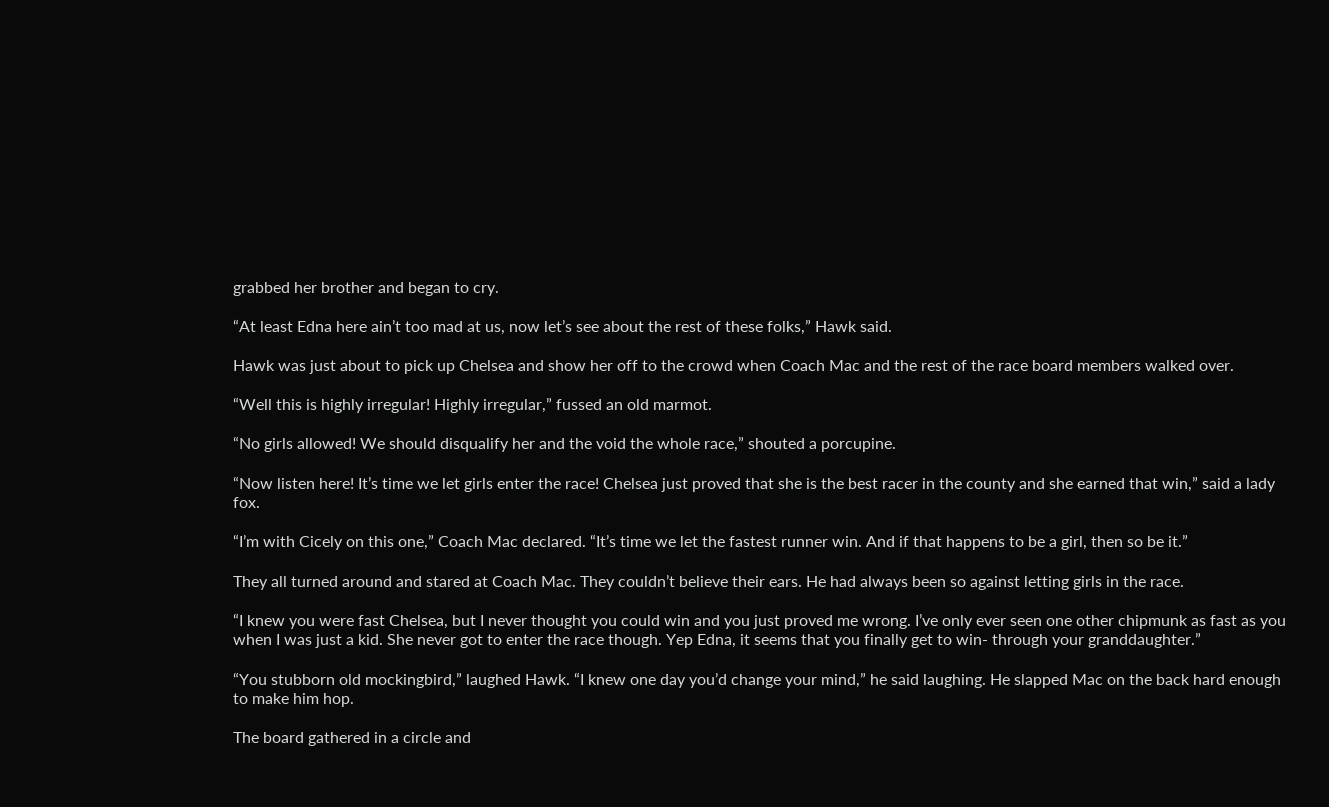grabbed her brother and began to cry.

“At least Edna here ain’t too mad at us, now let’s see about the rest of these folks,” Hawk said.

Hawk was just about to pick up Chelsea and show her off to the crowd when Coach Mac and the rest of the race board members walked over.

“Well this is highly irregular! Highly irregular,” fussed an old marmot.

“No girls allowed! We should disqualify her and the void the whole race,” shouted a porcupine.

“Now listen here! It’s time we let girls enter the race! Chelsea just proved that she is the best racer in the county and she earned that win,” said a lady fox.

“I’m with Cicely on this one,” Coach Mac declared. “It’s time we let the fastest runner win. And if that happens to be a girl, then so be it.”

They all turned around and stared at Coach Mac. They couldn’t believe their ears. He had always been so against letting girls in the race.

“I knew you were fast Chelsea, but I never thought you could win and you just proved me wrong. I’ve only ever seen one other chipmunk as fast as you when I was just a kid. She never got to enter the race though. Yep Edna, it seems that you finally get to win- through your granddaughter.”

“You stubborn old mockingbird,” laughed Hawk. “I knew one day you’d change your mind,” he said laughing. He slapped Mac on the back hard enough to make him hop.

The board gathered in a circle and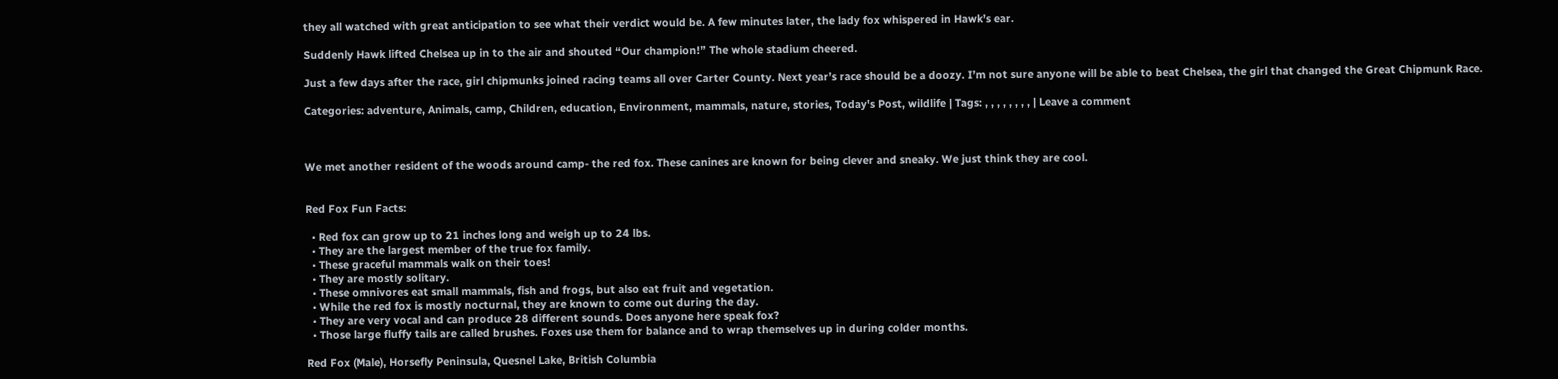they all watched with great anticipation to see what their verdict would be. A few minutes later, the lady fox whispered in Hawk’s ear.

Suddenly Hawk lifted Chelsea up in to the air and shouted “Our champion!” The whole stadium cheered.

Just a few days after the race, girl chipmunks joined racing teams all over Carter County. Next year’s race should be a doozy. I’m not sure anyone will be able to beat Chelsea, the girl that changed the Great Chipmunk Race.

Categories: adventure, Animals, camp, Children, education, Environment, mammals, nature, stories, Today's Post, wildlife | Tags: , , , , , , , , | Leave a comment



We met another resident of the woods around camp- the red fox. These canines are known for being clever and sneaky. We just think they are cool.


Red Fox Fun Facts:

  • Red fox can grow up to 21 inches long and weigh up to 24 lbs.
  • They are the largest member of the true fox family.
  • These graceful mammals walk on their toes!
  • They are mostly solitary.
  • These omnivores eat small mammals, fish and frogs, but also eat fruit and vegetation.
  • While the red fox is mostly nocturnal, they are known to come out during the day.
  • They are very vocal and can produce 28 different sounds. Does anyone here speak fox?
  • Those large fluffy tails are called brushes. Foxes use them for balance and to wrap themselves up in during colder months.

Red Fox (Male), Horsefly Peninsula, Quesnel Lake, British Columbia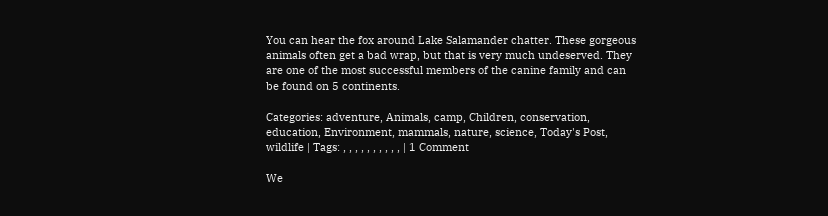You can hear the fox around Lake Salamander chatter. These gorgeous animals often get a bad wrap, but that is very much undeserved. They are one of the most successful members of the canine family and can be found on 5 continents.

Categories: adventure, Animals, camp, Children, conservation, education, Environment, mammals, nature, science, Today's Post, wildlife | Tags: , , , , , , , , , , | 1 Comment

We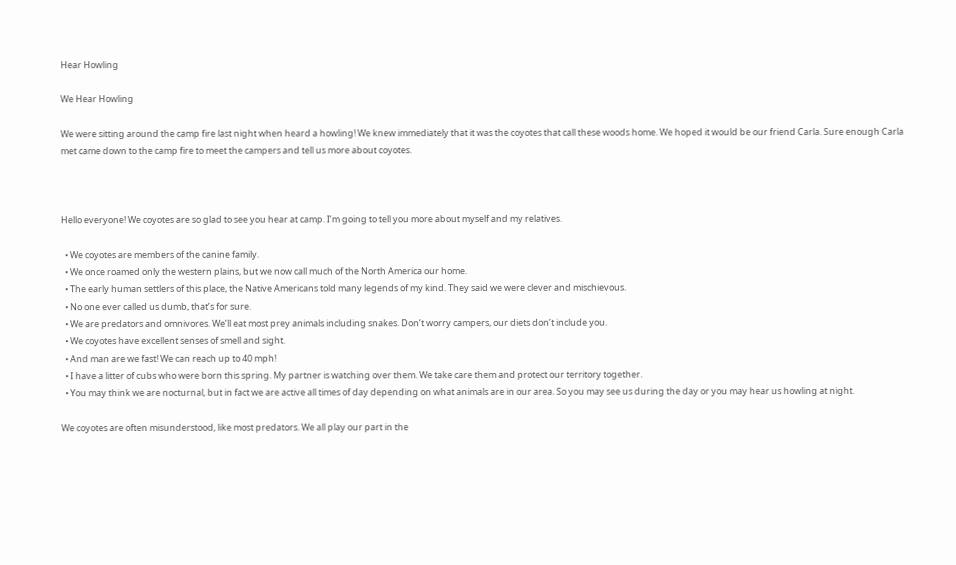Hear Howling

We Hear Howling

We were sitting around the camp fire last night when heard a howling! We knew immediately that it was the coyotes that call these woods home. We hoped it would be our friend Carla. Sure enough Carla met came down to the camp fire to meet the campers and tell us more about coyotes.



Hello everyone! We coyotes are so glad to see you hear at camp. I’m going to tell you more about myself and my relatives.

  • We coyotes are members of the canine family.
  • We once roamed only the western plains, but we now call much of the North America our home.
  • The early human settlers of this place, the Native Americans told many legends of my kind. They said we were clever and mischievous.
  • No one ever called us dumb, that’s for sure.
  • We are predators and omnivores. We’ll eat most prey animals including snakes. Don’t worry campers, our diets don’t include you.
  • We coyotes have excellent senses of smell and sight.
  • And man are we fast! We can reach up to 40 mph!
  • I have a litter of cubs who were born this spring. My partner is watching over them. We take care them and protect our territory together.
  • You may think we are nocturnal, but in fact we are active all times of day depending on what animals are in our area. So you may see us during the day or you may hear us howling at night.

We coyotes are often misunderstood, like most predators. We all play our part in the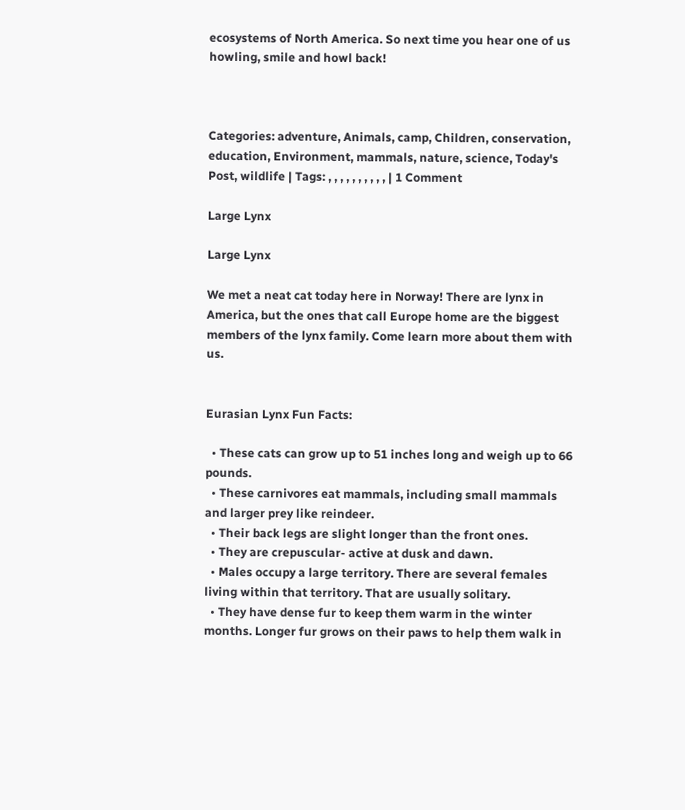ecosystems of North America. So next time you hear one of us howling, smile and howl back!



Categories: adventure, Animals, camp, Children, conservation, education, Environment, mammals, nature, science, Today's Post, wildlife | Tags: , , , , , , , , , , | 1 Comment

Large Lynx

Large Lynx

We met a neat cat today here in Norway! There are lynx in America, but the ones that call Europe home are the biggest members of the lynx family. Come learn more about them with us.


Eurasian Lynx Fun Facts:

  • These cats can grow up to 51 inches long and weigh up to 66 pounds.
  • These carnivores eat mammals, including small mammals and larger prey like reindeer.
  • Their back legs are slight longer than the front ones.
  • They are crepuscular- active at dusk and dawn.
  • Males occupy a large territory. There are several females living within that territory. That are usually solitary.
  • They have dense fur to keep them warm in the winter months. Longer fur grows on their paws to help them walk in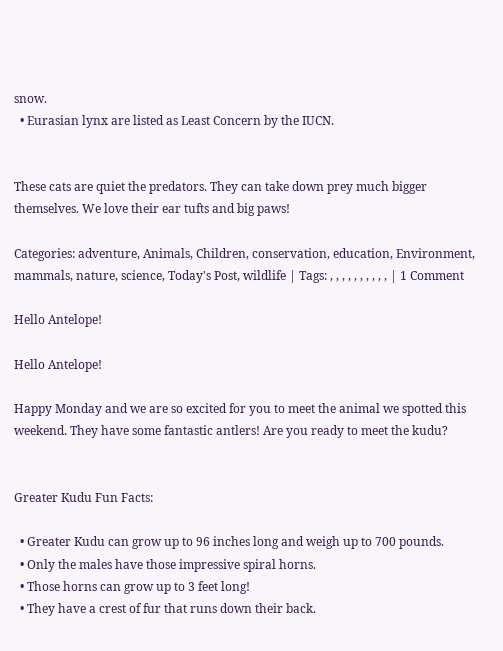snow.
  • Eurasian lynx are listed as Least Concern by the IUCN.


These cats are quiet the predators. They can take down prey much bigger themselves. We love their ear tufts and big paws!

Categories: adventure, Animals, Children, conservation, education, Environment, mammals, nature, science, Today's Post, wildlife | Tags: , , , , , , , , , , | 1 Comment

Hello Antelope!

Hello Antelope!

Happy Monday and we are so excited for you to meet the animal we spotted this weekend. They have some fantastic antlers! Are you ready to meet the kudu?


Greater Kudu Fun Facts:

  • Greater Kudu can grow up to 96 inches long and weigh up to 700 pounds.
  • Only the males have those impressive spiral horns.
  • Those horns can grow up to 3 feet long!
  • They have a crest of fur that runs down their back.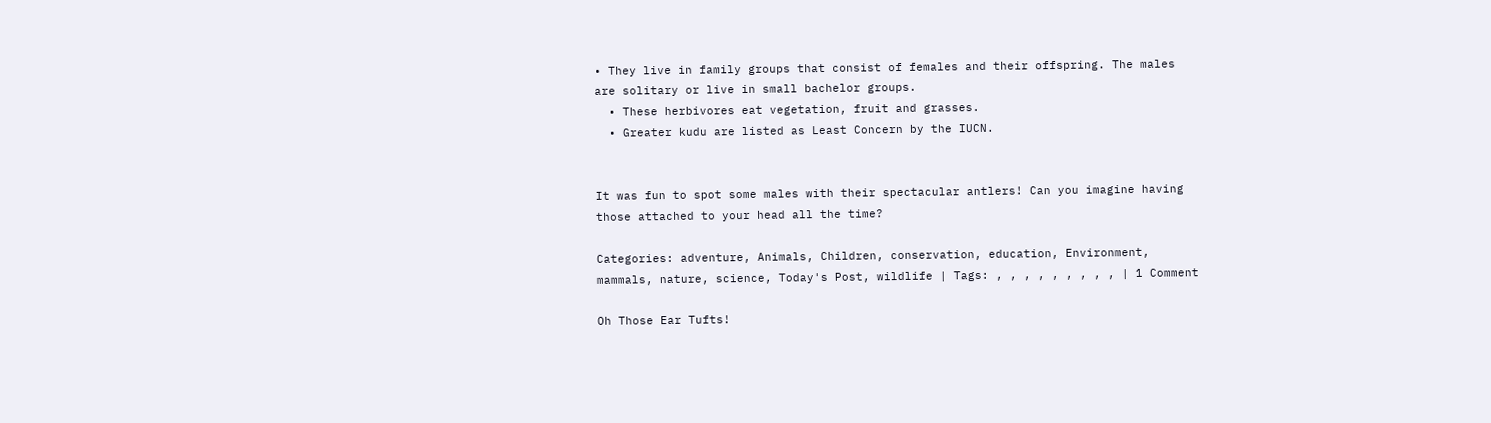• They live in family groups that consist of females and their offspring. The males are solitary or live in small bachelor groups.
  • These herbivores eat vegetation, fruit and grasses.
  • Greater kudu are listed as Least Concern by the IUCN.


It was fun to spot some males with their spectacular antlers! Can you imagine having those attached to your head all the time?

Categories: adventure, Animals, Children, conservation, education, Environment, mammals, nature, science, Today's Post, wildlife | Tags: , , , , , , , , , | 1 Comment

Oh Those Ear Tufts!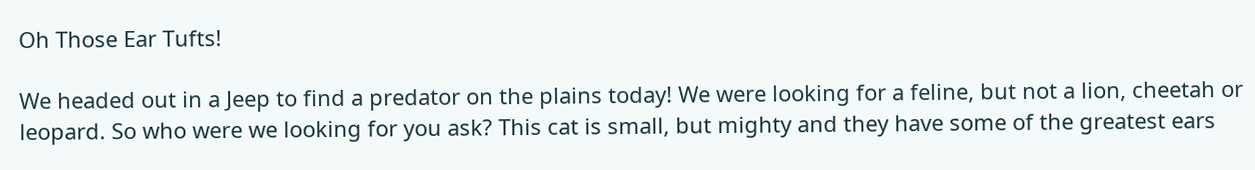Oh Those Ear Tufts!

We headed out in a Jeep to find a predator on the plains today! We were looking for a feline, but not a lion, cheetah or leopard. So who were we looking for you ask? This cat is small, but mighty and they have some of the greatest ears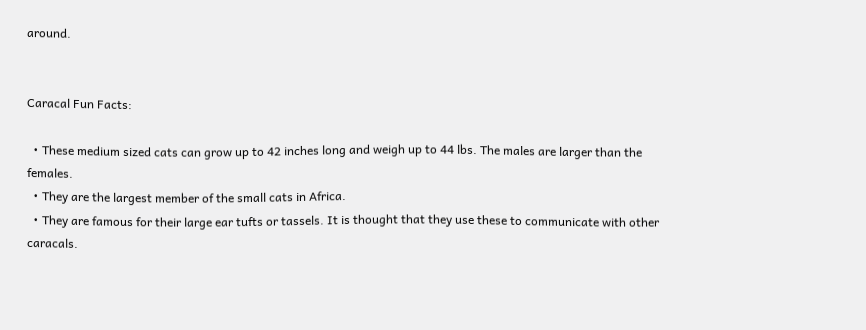around.


Caracal Fun Facts:

  • These medium sized cats can grow up to 42 inches long and weigh up to 44 lbs. The males are larger than the females.
  • They are the largest member of the small cats in Africa.
  • They are famous for their large ear tufts or tassels. It is thought that they use these to communicate with other caracals.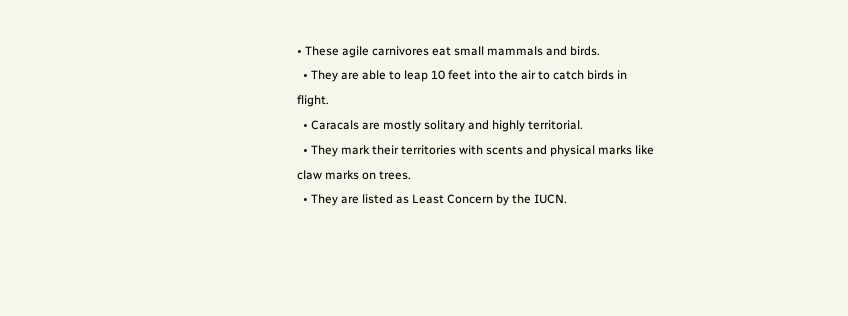• These agile carnivores eat small mammals and birds.
  • They are able to leap 10 feet into the air to catch birds in flight.
  • Caracals are mostly solitary and highly territorial.
  • They mark their territories with scents and physical marks like claw marks on trees.
  • They are listed as Least Concern by the IUCN.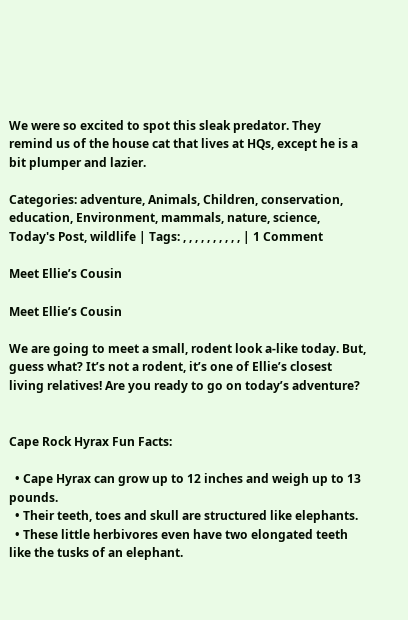We were so excited to spot this sleak predator. They remind us of the house cat that lives at HQs, except he is a bit plumper and lazier.

Categories: adventure, Animals, Children, conservation, education, Environment, mammals, nature, science, Today's Post, wildlife | Tags: , , , , , , , , , , | 1 Comment

Meet Ellie’s Cousin

Meet Ellie’s Cousin

We are going to meet a small, rodent look a-like today. But, guess what? It’s not a rodent, it’s one of Ellie’s closest living relatives! Are you ready to go on today’s adventure?


Cape Rock Hyrax Fun Facts:

  • Cape Hyrax can grow up to 12 inches and weigh up to 13 pounds.
  • Their teeth, toes and skull are structured like elephants.
  • These little herbivores even have two elongated teeth like the tusks of an elephant.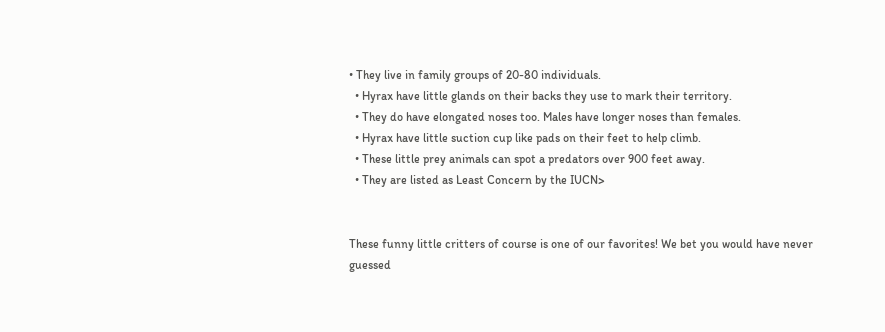• They live in family groups of 20-80 individuals.
  • Hyrax have little glands on their backs they use to mark their territory.
  • They do have elongated noses too. Males have longer noses than females.
  • Hyrax have little suction cup like pads on their feet to help climb.
  • These little prey animals can spot a predators over 900 feet away.
  • They are listed as Least Concern by the IUCN>


These funny little critters of course is one of our favorites! We bet you would have never guessed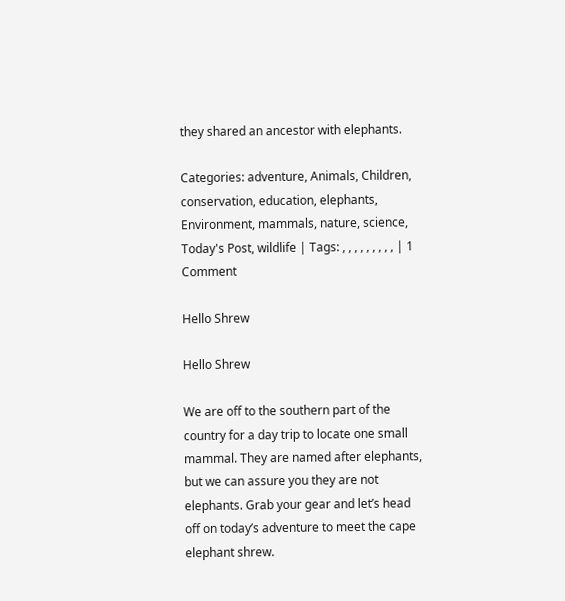they shared an ancestor with elephants.

Categories: adventure, Animals, Children, conservation, education, elephants, Environment, mammals, nature, science, Today's Post, wildlife | Tags: , , , , , , , , , | 1 Comment

Hello Shrew

Hello Shrew

We are off to the southern part of the country for a day trip to locate one small mammal. They are named after elephants, but we can assure you they are not elephants. Grab your gear and let’s head off on today’s adventure to meet the cape elephant shrew.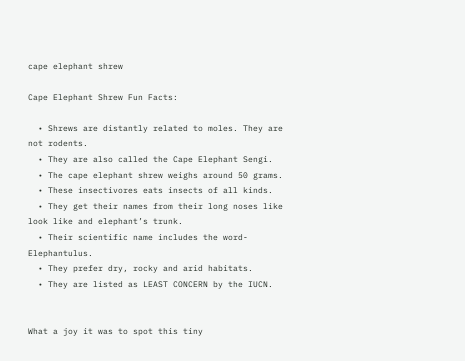cape elephant shrew

Cape Elephant Shrew Fun Facts:

  • Shrews are distantly related to moles. They are not rodents.
  • They are also called the Cape Elephant Sengi.
  • The cape elephant shrew weighs around 50 grams.
  • These insectivores eats insects of all kinds.
  • They get their names from their long noses like look like and elephant’s trunk.
  • Their scientific name includes the word- Elephantulus.
  • They prefer dry, rocky and arid habitats.
  • They are listed as LEAST CONCERN by the IUCN.


What a joy it was to spot this tiny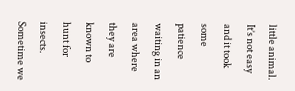little animal. It’s not easy and it took some patience waiting in an area where they are known to hunt for insects. Sometime we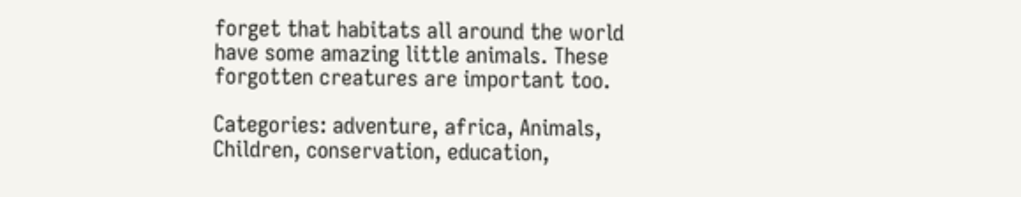forget that habitats all around the world have some amazing little animals. These forgotten creatures are important too.

Categories: adventure, africa, Animals, Children, conservation, education,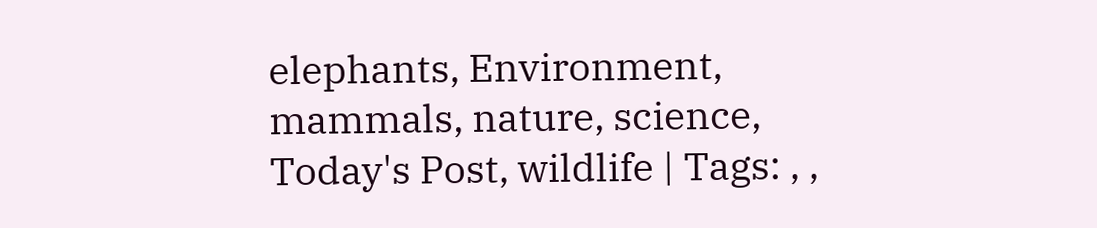elephants, Environment, mammals, nature, science, Today's Post, wildlife | Tags: , ,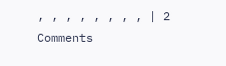, , , , , , , , | 2 Comments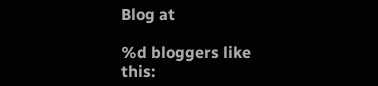Blog at

%d bloggers like this: